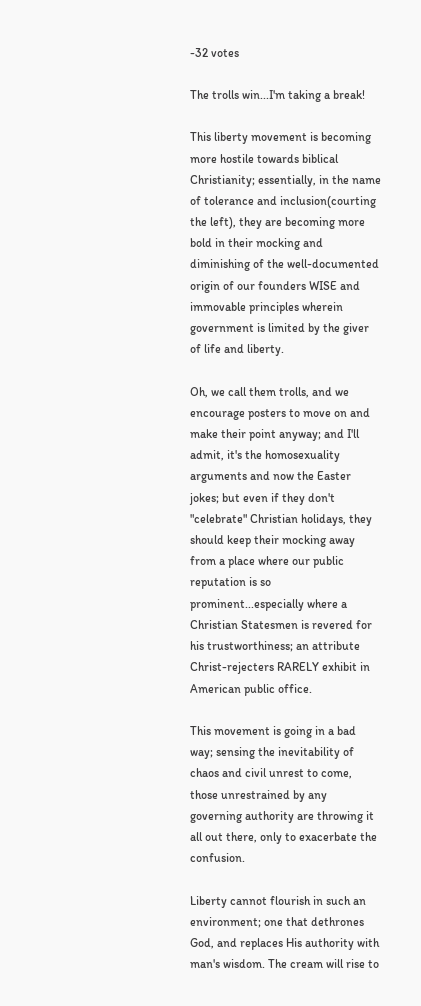-32 votes

The trolls win...I'm taking a break!

This liberty movement is becoming more hostile towards biblical Christianity; essentially, in the name of tolerance and inclusion(courting the left), they are becoming more bold in their mocking and diminishing of the well-documented origin of our founders WISE and immovable principles wherein government is limited by the giver of life and liberty.

Oh, we call them trolls, and we encourage posters to move on and make their point anyway; and I'll admit, it's the homosexuality arguments and now the Easter jokes; but even if they don't "celebrate" Christian holidays, they should keep their mocking away from a place where our public reputation is so prominent...especially where a Christian Statesmen is revered for his trustworthiness; an attribute Christ-rejecters RARELY exhibit in American public office.

This movement is going in a bad way; sensing the inevitability of chaos and civil unrest to come, those unrestrained by any governing authority are throwing it all out there, only to exacerbate the confusion.

Liberty cannot flourish in such an environment; one that dethrones God, and replaces His authority with man's wisdom. The cream will rise to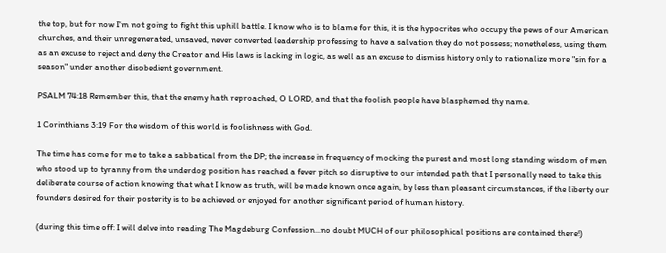the top, but for now I'm not going to fight this uphill battle. I know who is to blame for this, it is the hypocrites who occupy the pews of our American churches, and their unregenerated, unsaved, never converted leadership professing to have a salvation they do not possess; nonetheless, using them as an excuse to reject and deny the Creator and His laws is lacking in logic, as well as an excuse to dismiss history only to rationalize more "sin for a season" under another disobedient government.

PSALM 74:18 Remember this, that the enemy hath reproached, O LORD, and that the foolish people have blasphemed thy name.

1 Corinthians 3:19 For the wisdom of this world is foolishness with God.

The time has come for me to take a sabbatical from the DP; the increase in frequency of mocking the purest and most long standing wisdom of men who stood up to tyranny from the underdog position has reached a fever pitch so disruptive to our intended path that I personally need to take this deliberate course of action knowing that what I know as truth, will be made known once again, by less than pleasant circumstances, if the liberty our founders desired for their posterity is to be achieved or enjoyed for another significant period of human history.

(during this time off: I will delve into reading The Magdeburg Confession...no doubt MUCH of our philosophical positions are contained there!)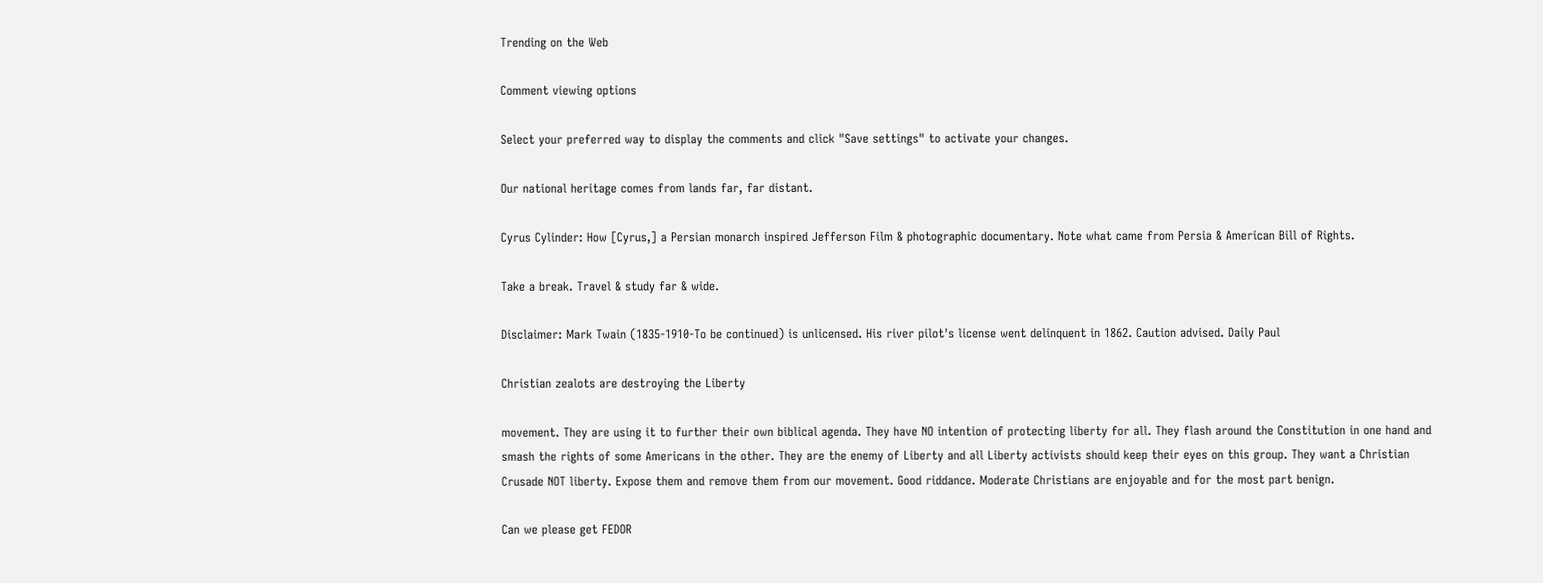Trending on the Web

Comment viewing options

Select your preferred way to display the comments and click "Save settings" to activate your changes.

Our national heritage comes from lands far, far distant.

Cyrus Cylinder: How [Cyrus,] a Persian monarch inspired Jefferson Film & photographic documentary. Note what came from Persia & American Bill of Rights.

Take a break. Travel & study far & wide.

Disclaimer: Mark Twain (1835-1910-To be continued) is unlicensed. His river pilot's license went delinquent in 1862. Caution advised. Daily Paul

Christian zealots are destroying the Liberty

movement. They are using it to further their own biblical agenda. They have NO intention of protecting liberty for all. They flash around the Constitution in one hand and smash the rights of some Americans in the other. They are the enemy of Liberty and all Liberty activists should keep their eyes on this group. They want a Christian Crusade NOT liberty. Expose them and remove them from our movement. Good riddance. Moderate Christians are enjoyable and for the most part benign.

Can we please get FEDOR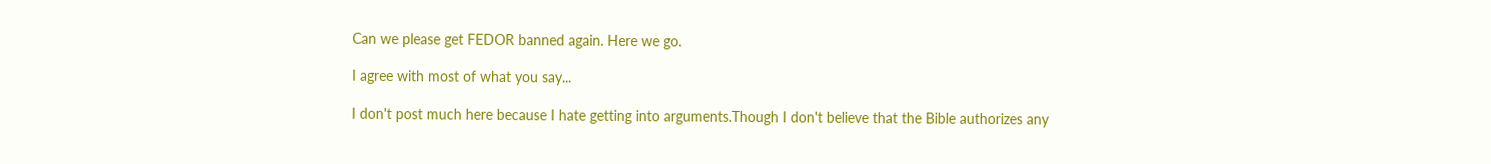Can we please get FEDOR banned again. Here we go.

I agree with most of what you say...

I don't post much here because I hate getting into arguments.Though I don't believe that the Bible authorizes any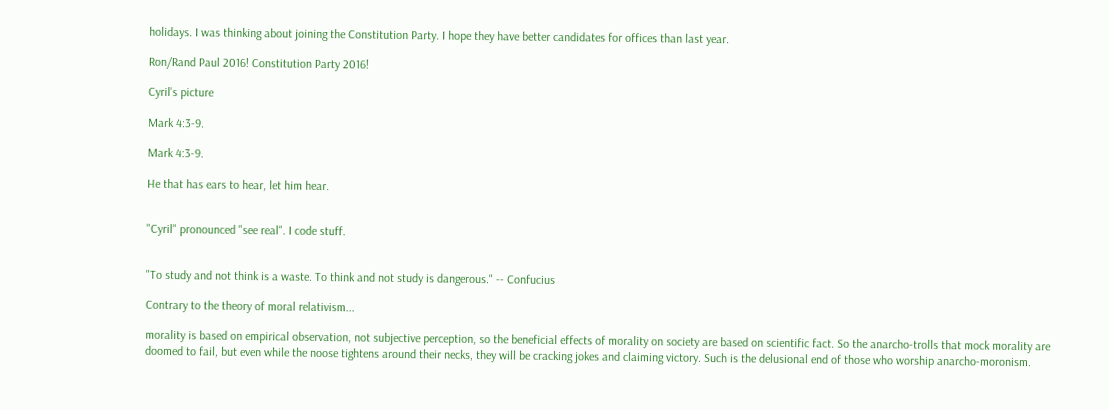holidays. I was thinking about joining the Constitution Party. I hope they have better candidates for offices than last year.

Ron/Rand Paul 2016! Constitution Party 2016!

Cyril's picture

Mark 4:3-9.

Mark 4:3-9.

He that has ears to hear, let him hear.


"Cyril" pronounced "see real". I code stuff.


"To study and not think is a waste. To think and not study is dangerous." -- Confucius

Contrary to the theory of moral relativism...

morality is based on empirical observation, not subjective perception, so the beneficial effects of morality on society are based on scientific fact. So the anarcho-trolls that mock morality are doomed to fail, but even while the noose tightens around their necks, they will be cracking jokes and claiming victory. Such is the delusional end of those who worship anarcho-moronism.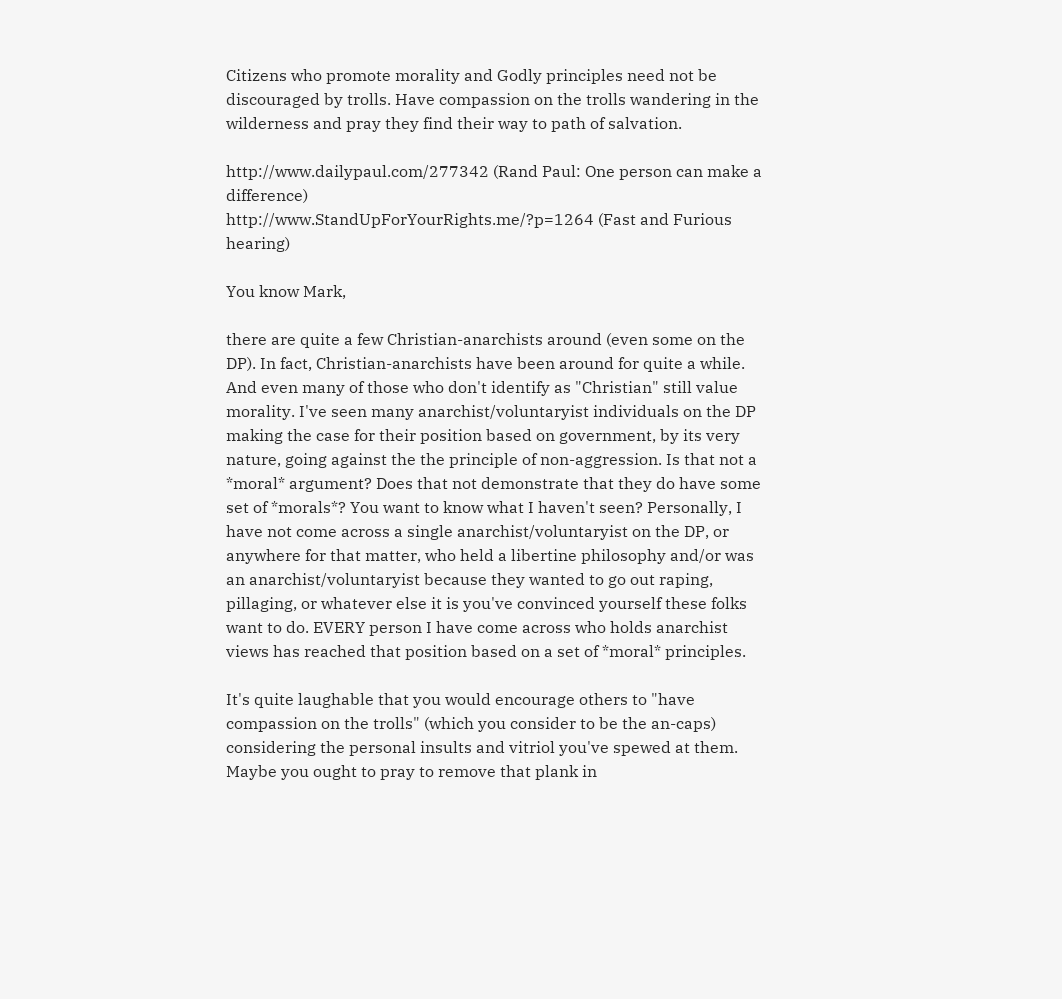Citizens who promote morality and Godly principles need not be discouraged by trolls. Have compassion on the trolls wandering in the wilderness and pray they find their way to path of salvation.

http://www.dailypaul.com/277342 (Rand Paul: One person can make a difference)
http://www.StandUpForYourRights.me/?p=1264 (Fast and Furious hearing)

You know Mark,

there are quite a few Christian-anarchists around (even some on the DP). In fact, Christian-anarchists have been around for quite a while. And even many of those who don't identify as "Christian" still value morality. I've seen many anarchist/voluntaryist individuals on the DP making the case for their position based on government, by its very nature, going against the the principle of non-aggression. Is that not a *moral* argument? Does that not demonstrate that they do have some set of *morals*? You want to know what I haven't seen? Personally, I have not come across a single anarchist/voluntaryist on the DP, or anywhere for that matter, who held a libertine philosophy and/or was an anarchist/voluntaryist because they wanted to go out raping, pillaging, or whatever else it is you've convinced yourself these folks want to do. EVERY person I have come across who holds anarchist views has reached that position based on a set of *moral* principles.

It's quite laughable that you would encourage others to "have compassion on the trolls" (which you consider to be the an-caps) considering the personal insults and vitriol you've spewed at them. Maybe you ought to pray to remove that plank in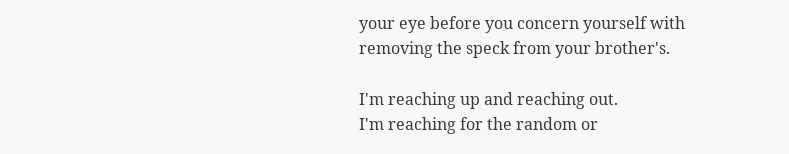your eye before you concern yourself with removing the speck from your brother's.

I'm reaching up and reaching out.
I'm reaching for the random or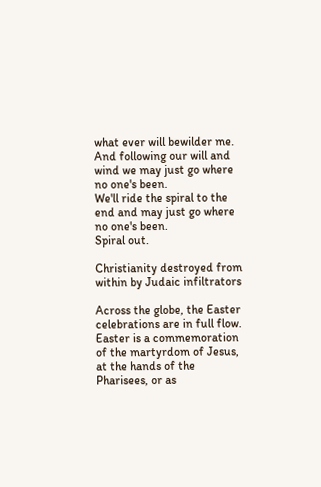what ever will bewilder me.
And following our will and wind we may just go where no one's been.
We'll ride the spiral to the end and may just go where no one's been.
Spiral out.

Christianity destroyed from within by Judaic infiltrators

Across the globe, the Easter celebrations are in full flow. Easter is a commemoration of the martyrdom of Jesus, at the hands of the Pharisees, or as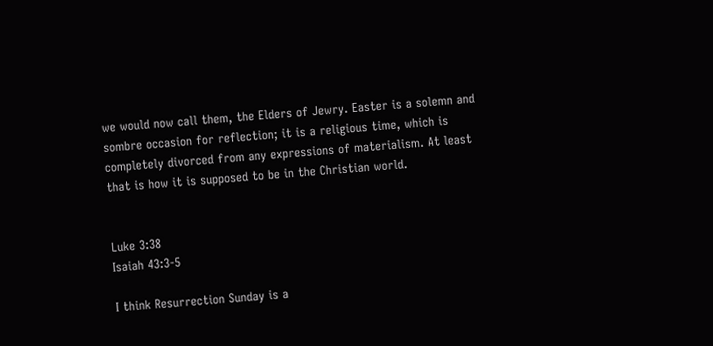we would now call them, the Elders of Jewry. Easter is a solemn and sombre occasion for reflection; it is a religious time, which is completely divorced from any expressions of materialism. At least that is how it is supposed to be in the Christian world.


Luke 3:38
Isaiah 43:3-5

I think Resurrection Sunday is a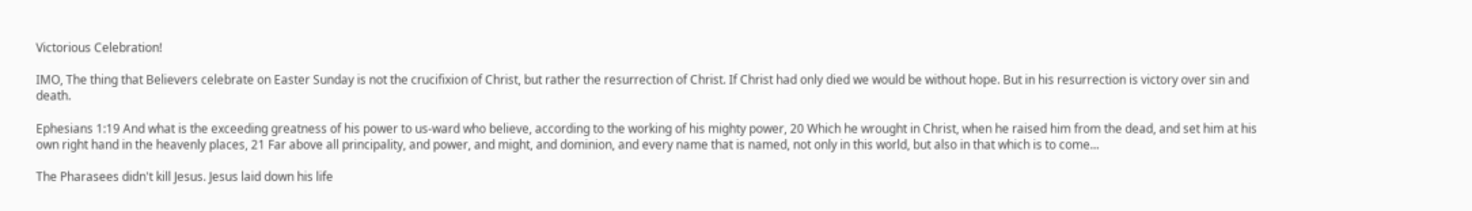Victorious Celebration!

IMO, The thing that Believers celebrate on Easter Sunday is not the crucifixion of Christ, but rather the resurrection of Christ. If Christ had only died we would be without hope. But in his resurrection is victory over sin and death.

Ephesians 1:19 And what is the exceeding greatness of his power to us-ward who believe, according to the working of his mighty power, 20 Which he wrought in Christ, when he raised him from the dead, and set him at his own right hand in the heavenly places, 21 Far above all principality, and power, and might, and dominion, and every name that is named, not only in this world, but also in that which is to come...

The Pharasees didn't kill Jesus. Jesus laid down his life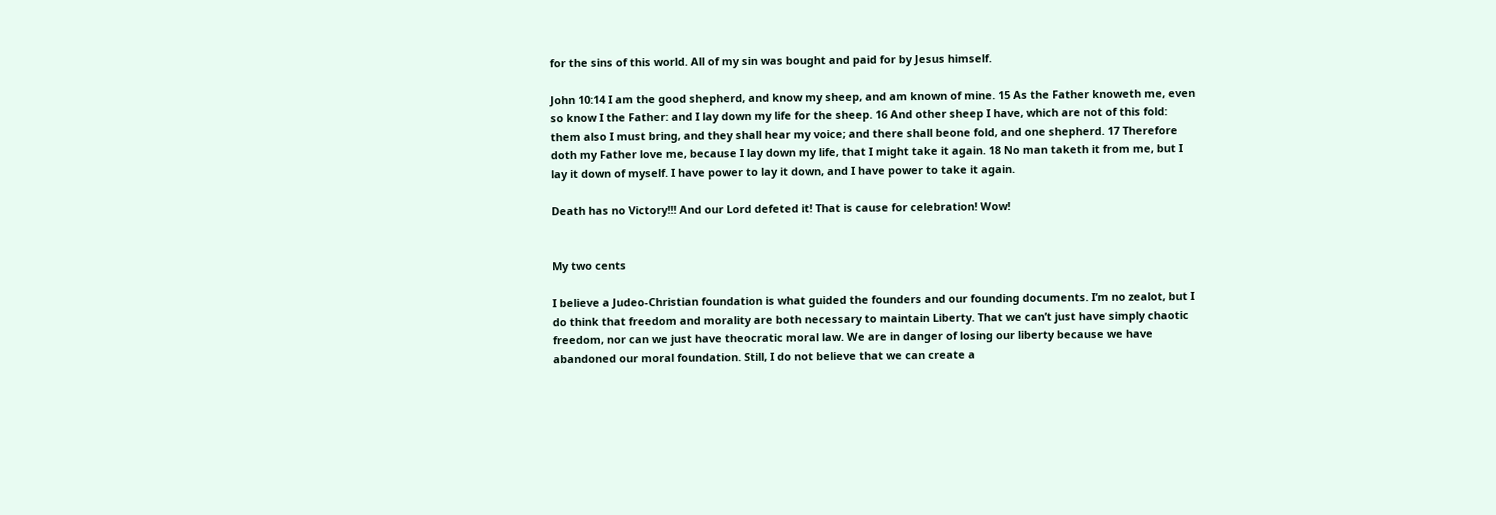for the sins of this world. All of my sin was bought and paid for by Jesus himself.

John 10:14 I am the good shepherd, and know my sheep, and am known of mine. 15 As the Father knoweth me, even so know I the Father: and I lay down my life for the sheep. 16 And other sheep I have, which are not of this fold: them also I must bring, and they shall hear my voice; and there shall beone fold, and one shepherd. 17 Therefore doth my Father love me, because I lay down my life, that I might take it again. 18 No man taketh it from me, but I lay it down of myself. I have power to lay it down, and I have power to take it again.

Death has no Victory!!! And our Lord defeted it! That is cause for celebration! Wow!


My two cents

I believe a Judeo-Christian foundation is what guided the founders and our founding documents. I’m no zealot, but I do think that freedom and morality are both necessary to maintain Liberty. That we can’t just have simply chaotic freedom, nor can we just have theocratic moral law. We are in danger of losing our liberty because we have abandoned our moral foundation. Still, I do not believe that we can create a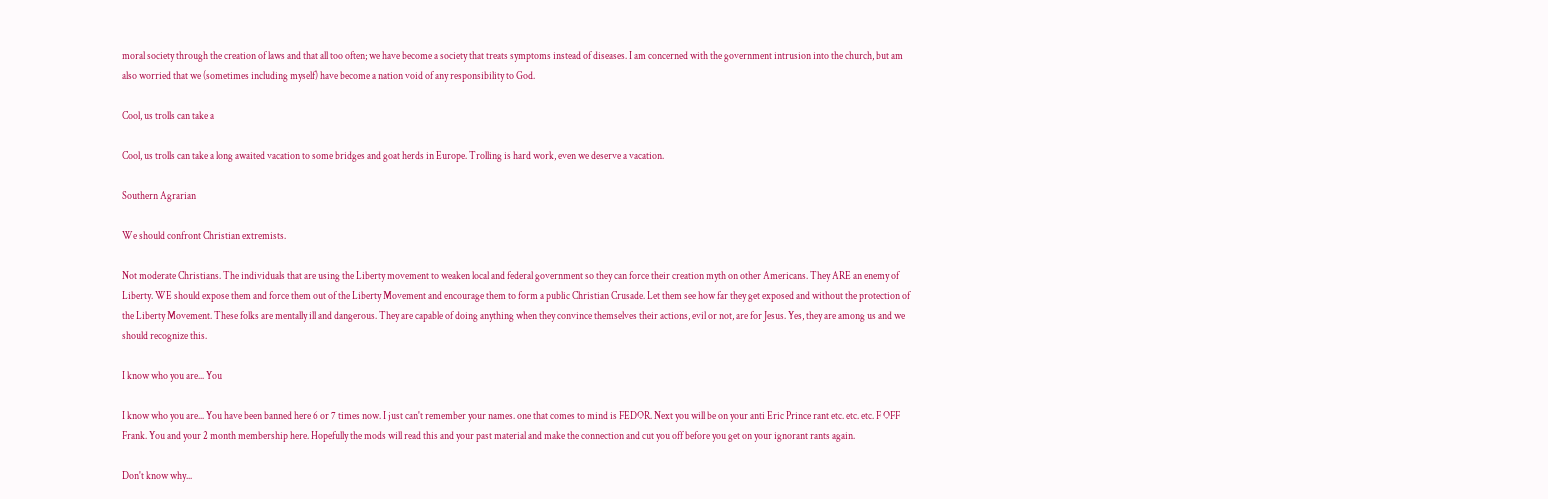moral society through the creation of laws and that all too often; we have become a society that treats symptoms instead of diseases. I am concerned with the government intrusion into the church, but am also worried that we (sometimes including myself) have become a nation void of any responsibility to God.

Cool, us trolls can take a

Cool, us trolls can take a long awaited vacation to some bridges and goat herds in Europe. Trolling is hard work, even we deserve a vacation.

Southern Agrarian

We should confront Christian extremists.

Not moderate Christians. The individuals that are using the Liberty movement to weaken local and federal government so they can force their creation myth on other Americans. They ARE an enemy of Liberty. WE should expose them and force them out of the Liberty Movement and encourage them to form a public Christian Crusade. Let them see how far they get exposed and without the protection of the Liberty Movement. These folks are mentally ill and dangerous. They are capable of doing anything when they convince themselves their actions, evil or not, are for Jesus. Yes, they are among us and we should recognize this.

I know who you are... You

I know who you are... You have been banned here 6 or 7 times now. I just can't remember your names. one that comes to mind is FEDOR. Next you will be on your anti Eric Prince rant etc. etc. etc. F OFF Frank. You and your 2 month membership here. Hopefully the mods will read this and your past material and make the connection and cut you off before you get on your ignorant rants again.

Don't know why...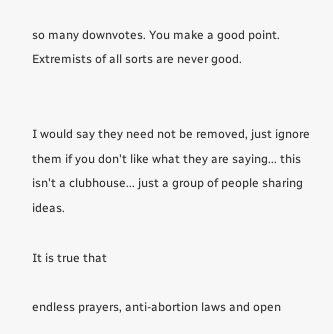so many downvotes. You make a good point. Extremists of all sorts are never good.


I would say they need not be removed, just ignore them if you don't like what they are saying... this isn't a clubhouse... just a group of people sharing ideas.

It is true that

endless prayers, anti-abortion laws and open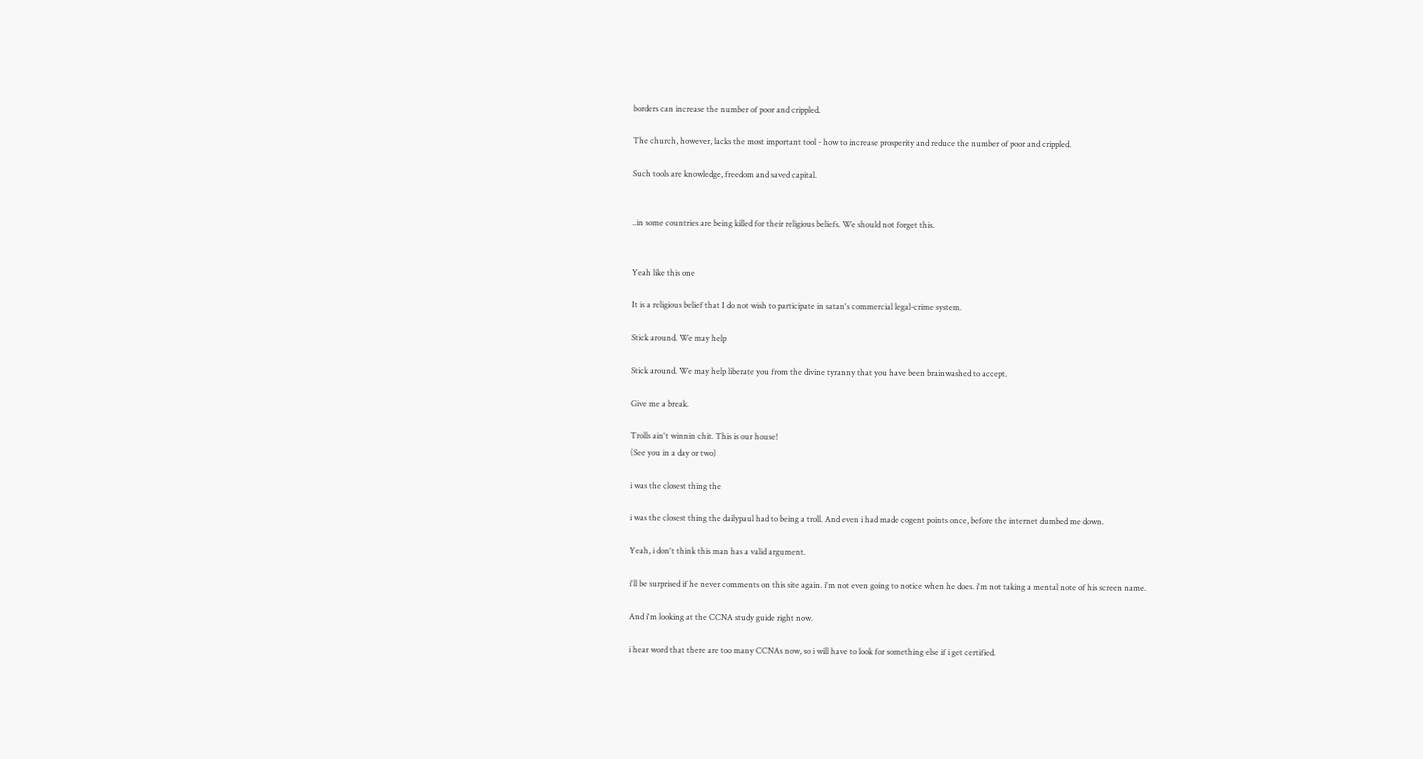borders can increase the number of poor and crippled.

The church, however, lacks the most important tool - how to increase prosperity and reduce the number of poor and crippled.

Such tools are knowledge, freedom and saved capital.


..in some countries are being killed for their religious beliefs. We should not forget this.


Yeah like this one

It is a religious belief that I do not wish to participate in satan's commercial legal-crime system.

Stick around. We may help

Stick around. We may help liberate you from the divine tyranny that you have been brainwashed to accept.

Give me a break.

Trolls ain't winnin chit. This is our house!
(See you in a day or two)

i was the closest thing the

i was the closest thing the dailypaul had to being a troll. And even i had made cogent points once, before the internet dumbed me down.

Yeah, i don't think this man has a valid argument.

i'll be surprised if he never comments on this site again. i'm not even going to notice when he does. i'm not taking a mental note of his screen name.

And i'm looking at the CCNA study guide right now.

i hear word that there are too many CCNAs now, so i will have to look for something else if i get certified.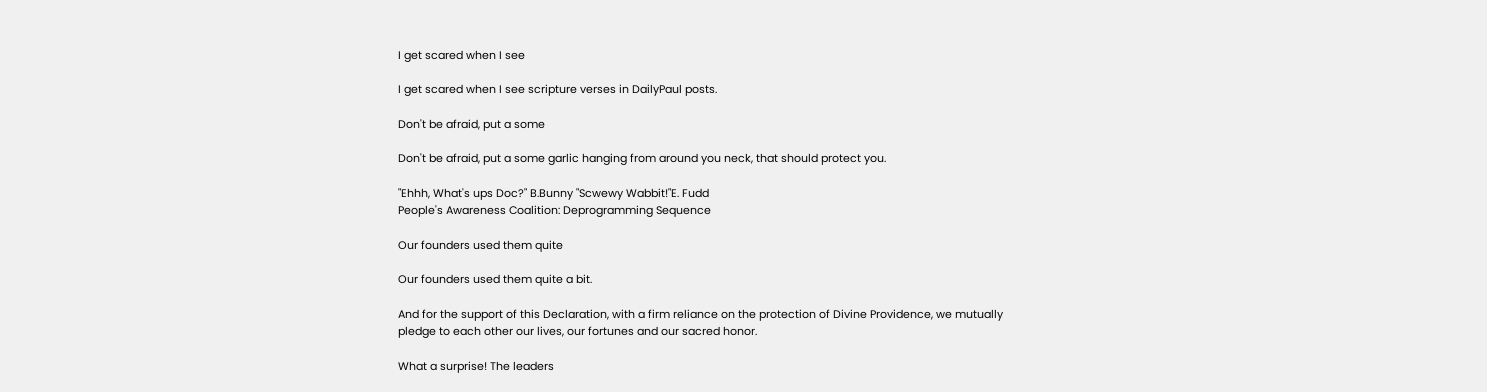I get scared when I see

I get scared when I see scripture verses in DailyPaul posts.

Don't be afraid, put a some

Don't be afraid, put a some garlic hanging from around you neck, that should protect you.

"Ehhh, What's ups Doc?" B.Bunny "Scwewy Wabbit!"E. Fudd
People's Awareness Coalition: Deprogramming Sequence

Our founders used them quite

Our founders used them quite a bit.

And for the support of this Declaration, with a firm reliance on the protection of Divine Providence, we mutually pledge to each other our lives, our fortunes and our sacred honor.

What a surprise! The leaders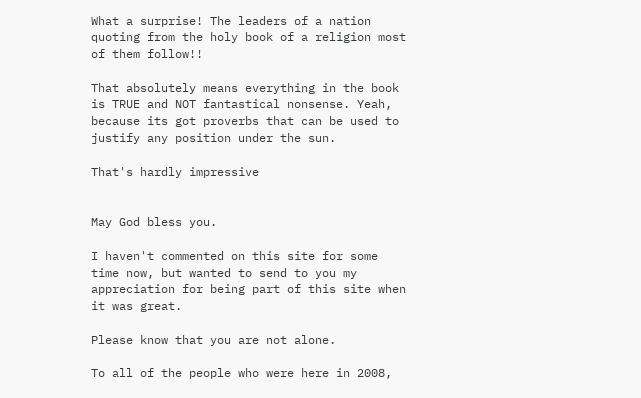What a surprise! The leaders of a nation quoting from the holy book of a religion most of them follow!!

That absolutely means everything in the book is TRUE and NOT fantastical nonsense. Yeah, because its got proverbs that can be used to justify any position under the sun.

That's hardly impressive


May God bless you.

I haven't commented on this site for some time now, but wanted to send to you my appreciation for being part of this site when it was great.

Please know that you are not alone.

To all of the people who were here in 2008,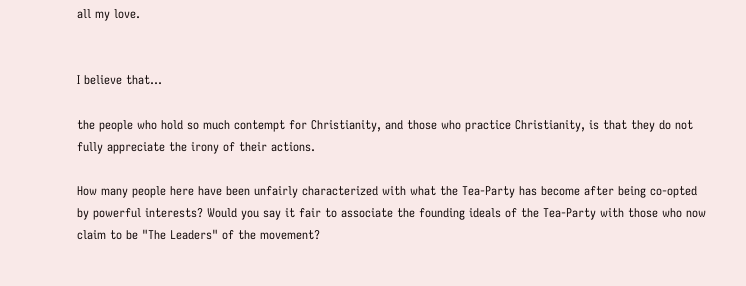all my love.


I believe that...

the people who hold so much contempt for Christianity, and those who practice Christianity, is that they do not fully appreciate the irony of their actions.

How many people here have been unfairly characterized with what the Tea-Party has become after being co-opted by powerful interests? Would you say it fair to associate the founding ideals of the Tea-Party with those who now claim to be "The Leaders" of the movement?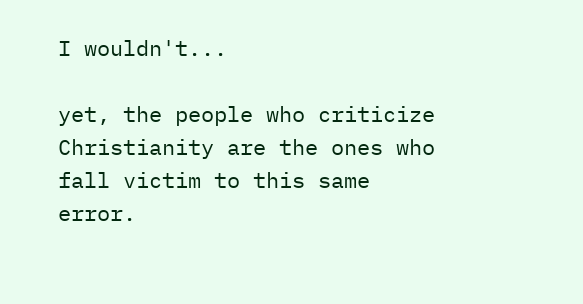I wouldn't...

yet, the people who criticize Christianity are the ones who fall victim to this same error.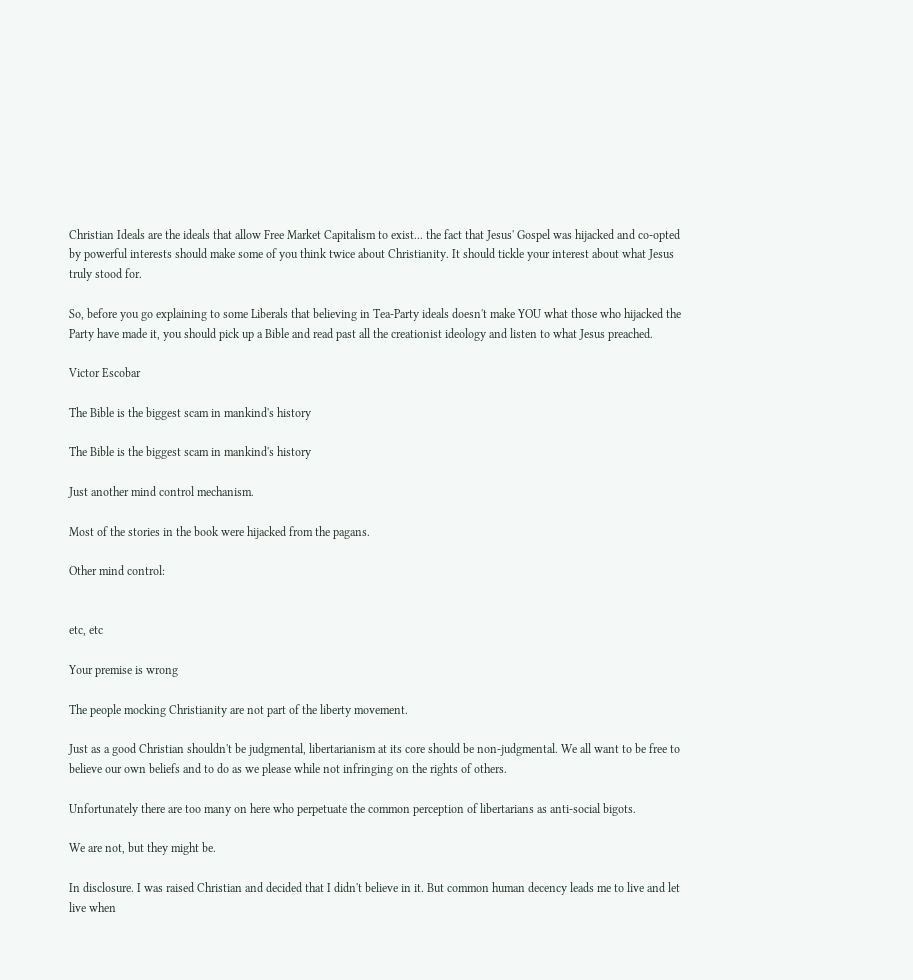Christian Ideals are the ideals that allow Free Market Capitalism to exist... the fact that Jesus' Gospel was hijacked and co-opted by powerful interests should make some of you think twice about Christianity. It should tickle your interest about what Jesus truly stood for.

So, before you go explaining to some Liberals that believing in Tea-Party ideals doesn't make YOU what those who hijacked the Party have made it, you should pick up a Bible and read past all the creationist ideology and listen to what Jesus preached.

Victor Escobar

The Bible is the biggest scam in mankind's history

The Bible is the biggest scam in mankind's history

Just another mind control mechanism.

Most of the stories in the book were hijacked from the pagans.

Other mind control:


etc, etc

Your premise is wrong

The people mocking Christianity are not part of the liberty movement.

Just as a good Christian shouldn't be judgmental, libertarianism at its core should be non-judgmental. We all want to be free to believe our own beliefs and to do as we please while not infringing on the rights of others.

Unfortunately there are too many on here who perpetuate the common perception of libertarians as anti-social bigots.

We are not, but they might be.

In disclosure. I was raised Christian and decided that I didn't believe in it. But common human decency leads me to live and let live when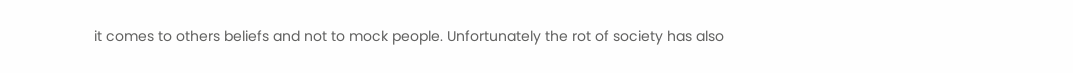it comes to others beliefs and not to mock people. Unfortunately the rot of society has also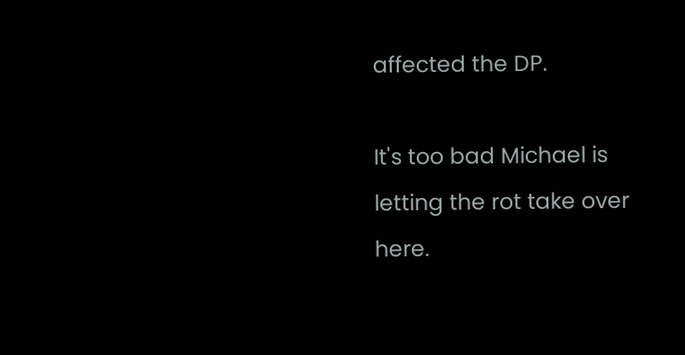affected the DP.

It's too bad Michael is letting the rot take over here.